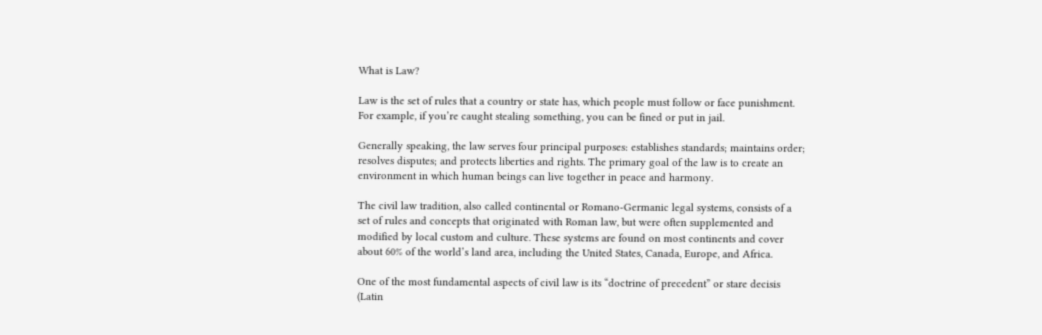What is Law?

Law is the set of rules that a country or state has, which people must follow or face punishment. For example, if you’re caught stealing something, you can be fined or put in jail.

Generally speaking, the law serves four principal purposes: establishes standards; maintains order; resolves disputes; and protects liberties and rights. The primary goal of the law is to create an environment in which human beings can live together in peace and harmony.

The civil law tradition, also called continental or Romano-Germanic legal systems, consists of a set of rules and concepts that originated with Roman law, but were often supplemented and modified by local custom and culture. These systems are found on most continents and cover about 60% of the world’s land area, including the United States, Canada, Europe, and Africa.

One of the most fundamental aspects of civil law is its “doctrine of precedent” or stare decisis (Latin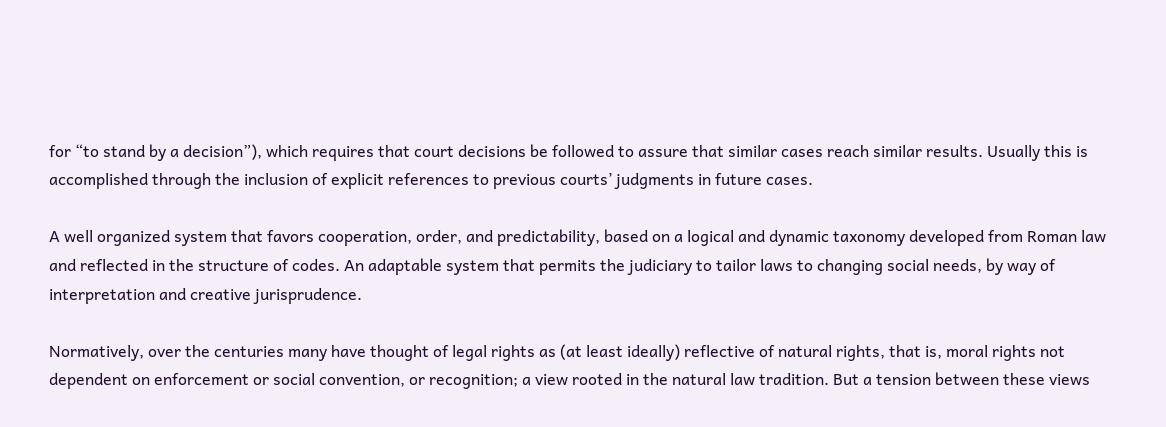for “to stand by a decision”), which requires that court decisions be followed to assure that similar cases reach similar results. Usually this is accomplished through the inclusion of explicit references to previous courts’ judgments in future cases.

A well organized system that favors cooperation, order, and predictability, based on a logical and dynamic taxonomy developed from Roman law and reflected in the structure of codes. An adaptable system that permits the judiciary to tailor laws to changing social needs, by way of interpretation and creative jurisprudence.

Normatively, over the centuries many have thought of legal rights as (at least ideally) reflective of natural rights, that is, moral rights not dependent on enforcement or social convention, or recognition; a view rooted in the natural law tradition. But a tension between these views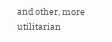and other, more utilitarian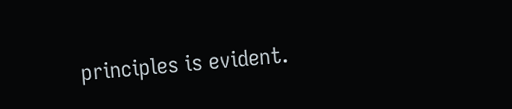principles is evident.